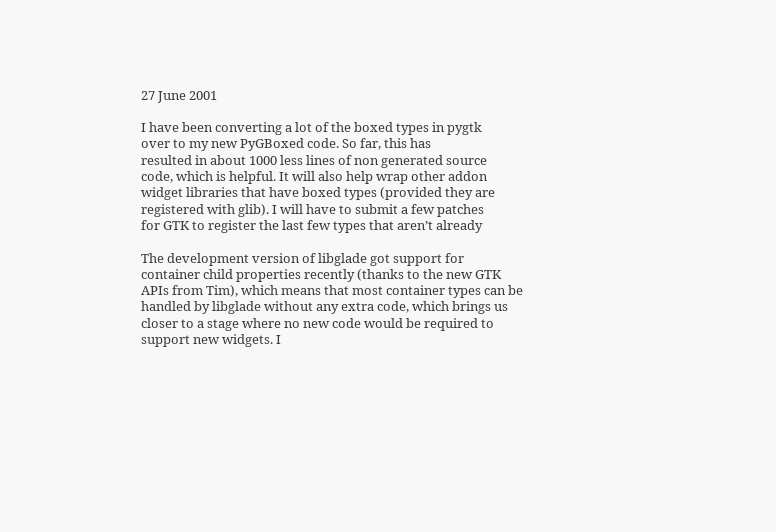27 June 2001

I have been converting a lot of the boxed types in pygtk
over to my new PyGBoxed code. So far, this has
resulted in about 1000 less lines of non generated source
code, which is helpful. It will also help wrap other addon
widget libraries that have boxed types (provided they are
registered with glib). I will have to submit a few patches
for GTK to register the last few types that aren’t already

The development version of libglade got support for
container child properties recently (thanks to the new GTK
APIs from Tim), which means that most container types can be
handled by libglade without any extra code, which brings us
closer to a stage where no new code would be required to
support new widgets. I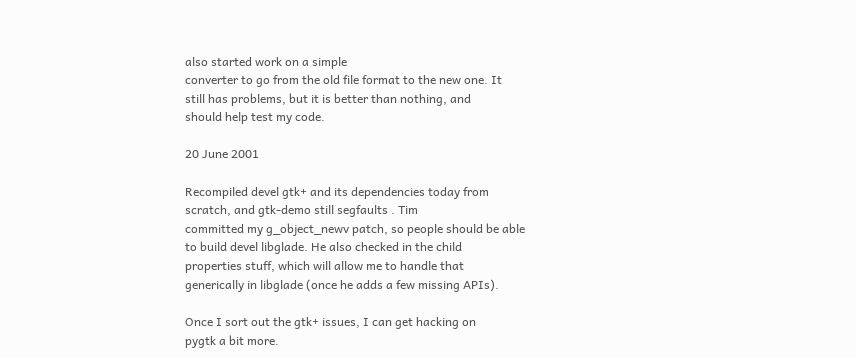also started work on a simple
converter to go from the old file format to the new one. It
still has problems, but it is better than nothing, and
should help test my code.

20 June 2001

Recompiled devel gtk+ and its dependencies today from
scratch, and gtk-demo still segfaults . Tim
committed my g_object_newv patch, so people should be able
to build devel libglade. He also checked in the child
properties stuff, which will allow me to handle that
generically in libglade (once he adds a few missing APIs).

Once I sort out the gtk+ issues, I can get hacking on
pygtk a bit more.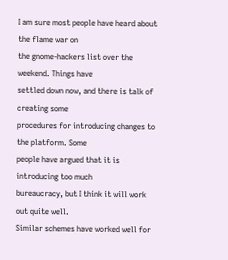I am sure most people have heard about the flame war on
the gnome-hackers list over the weekend. Things have
settled down now, and there is talk of creating some
procedures for introducing changes to the platform. Some
people have argued that it is introducing too much
bureaucracy, but I think it will work out quite well.
Similar schemes have worked well for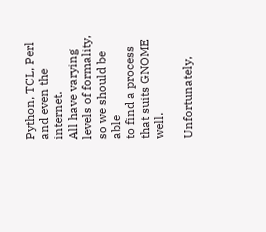Python, TCL, Perl and even the internet.
All have varying levels of formality, so we should be able
to find a process that suits GNOME well.

Unfortunately,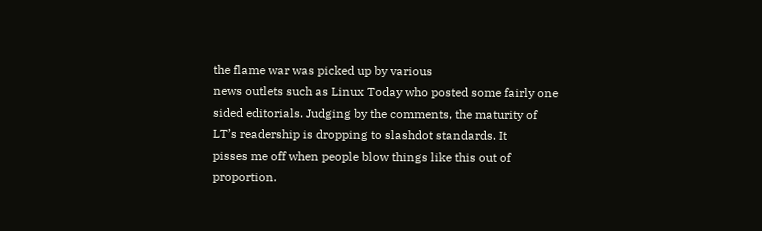the flame war was picked up by various
news outlets such as Linux Today who posted some fairly one
sided editorials. Judging by the comments, the maturity of
LT’s readership is dropping to slashdot standards. It
pisses me off when people blow things like this out of
proportion.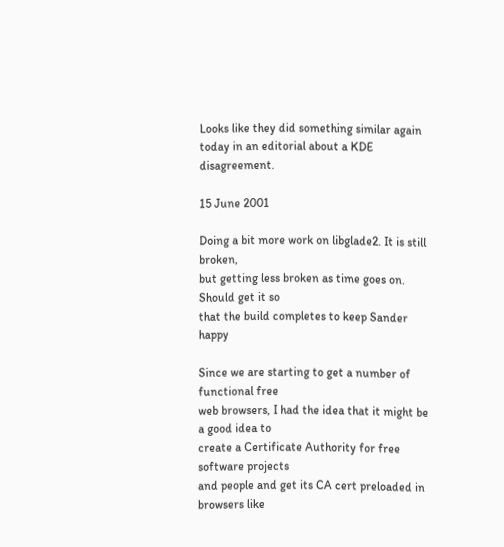Looks like they did something similar again
today in an editorial about a KDE disagreement.

15 June 2001

Doing a bit more work on libglade2. It is still broken,
but getting less broken as time goes on. Should get it so
that the build completes to keep Sander
happy

Since we are starting to get a number of functional free
web browsers, I had the idea that it might be a good idea to
create a Certificate Authority for free software projects
and people and get its CA cert preloaded in browsers like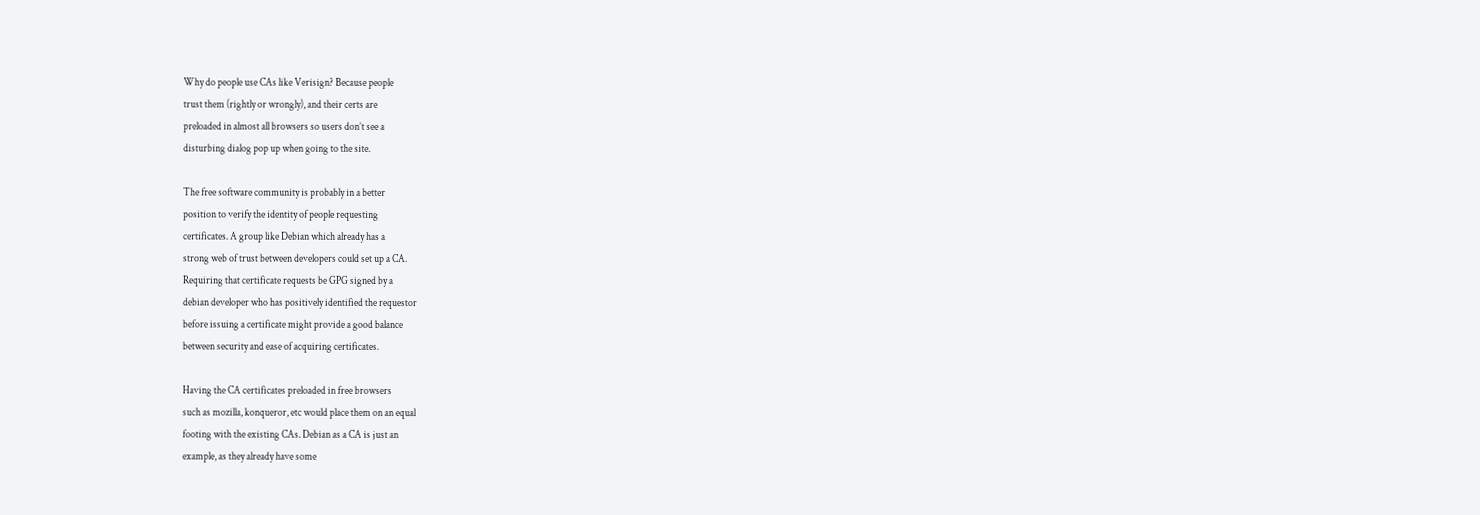Why do people use CAs like Verisign? Because people
trust them (rightly or wrongly), and their certs are
preloaded in almost all browsers so users don’t see a
disturbing dialog pop up when going to the site.

The free software community is probably in a better
position to verify the identity of people requesting
certificates. A group like Debian which already has a
strong web of trust between developers could set up a CA.
Requiring that certificate requests be GPG signed by a
debian developer who has positively identified the requestor
before issuing a certificate might provide a good balance
between security and ease of acquiring certificates.

Having the CA certificates preloaded in free browsers
such as mozilla, konqueror, etc would place them on an equal
footing with the existing CAs. Debian as a CA is just an
example, as they already have some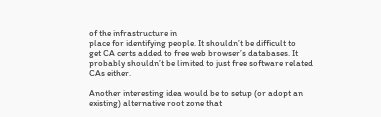of the infrastructure in
place for identifying people. It shouldn’t be difficult to
get CA certs added to free web browser’s databases. It
probably shouldn’t be limited to just free software related
CAs either.

Another interesting idea would be to setup (or adopt an
existing) alternative root zone that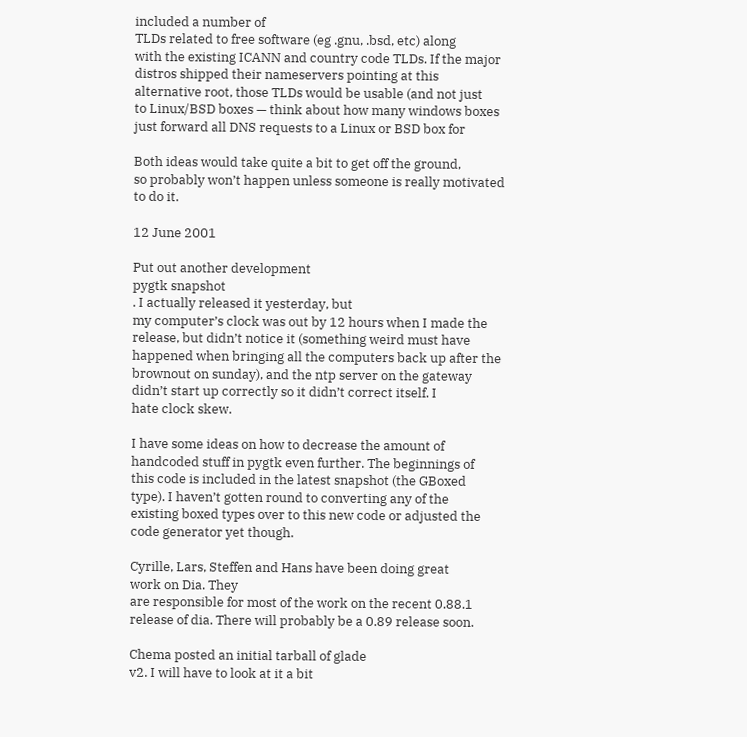included a number of
TLDs related to free software (eg .gnu, .bsd, etc) along
with the existing ICANN and country code TLDs. If the major
distros shipped their nameservers pointing at this
alternative root, those TLDs would be usable (and not just
to Linux/BSD boxes — think about how many windows boxes
just forward all DNS requests to a Linux or BSD box for

Both ideas would take quite a bit to get off the ground,
so probably won’t happen unless someone is really motivated
to do it.

12 June 2001

Put out another development
pygtk snapshot
. I actually released it yesterday, but
my computer’s clock was out by 12 hours when I made the
release, but didn’t notice it (something weird must have
happened when bringing all the computers back up after the
brownout on sunday), and the ntp server on the gateway
didn’t start up correctly so it didn’t correct itself. I
hate clock skew.

I have some ideas on how to decrease the amount of
handcoded stuff in pygtk even further. The beginnings of
this code is included in the latest snapshot (the GBoxed
type). I haven’t gotten round to converting any of the
existing boxed types over to this new code or adjusted the
code generator yet though.

Cyrille, Lars, Steffen and Hans have been doing great
work on Dia. They
are responsible for most of the work on the recent 0.88.1
release of dia. There will probably be a 0.89 release soon.

Chema posted an initial tarball of glade
v2. I will have to look at it a bit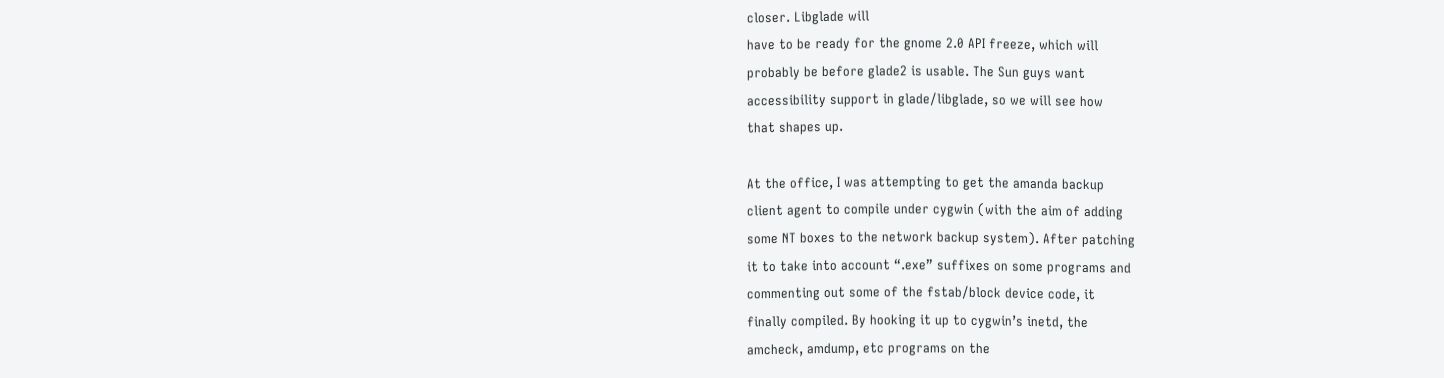closer. Libglade will
have to be ready for the gnome 2.0 API freeze, which will
probably be before glade2 is usable. The Sun guys want
accessibility support in glade/libglade, so we will see how
that shapes up.

At the office, I was attempting to get the amanda backup
client agent to compile under cygwin (with the aim of adding
some NT boxes to the network backup system). After patching
it to take into account “.exe” suffixes on some programs and
commenting out some of the fstab/block device code, it
finally compiled. By hooking it up to cygwin’s inetd, the
amcheck, amdump, etc programs on the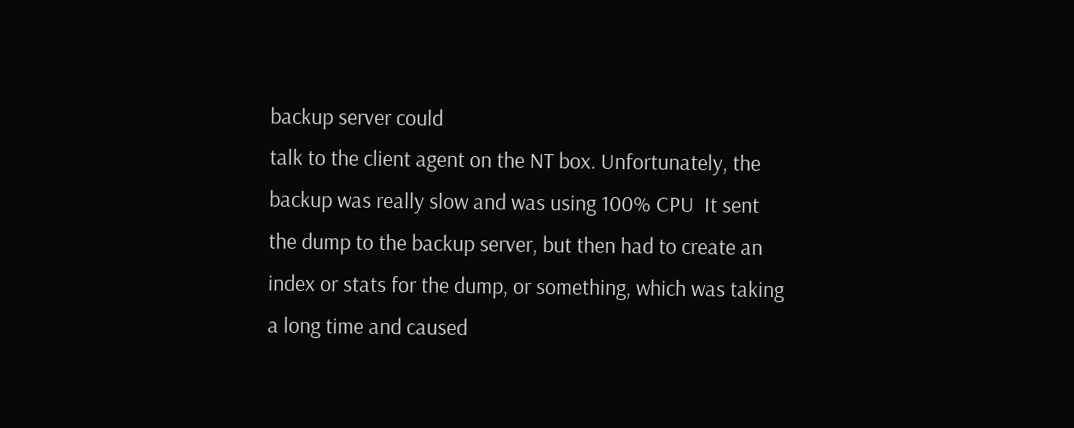backup server could
talk to the client agent on the NT box. Unfortunately, the
backup was really slow and was using 100% CPU  It sent
the dump to the backup server, but then had to create an
index or stats for the dump, or something, which was taking
a long time and caused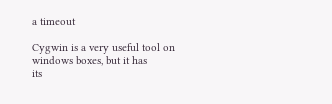a timeout

Cygwin is a very useful tool on windows boxes, but it has
its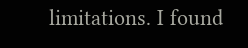limitations. I found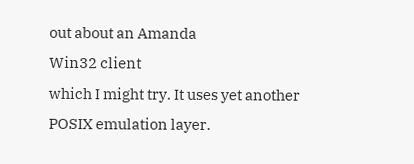out about an Amanda
Win32 client
which I might try. It uses yet another
POSIX emulation layer.